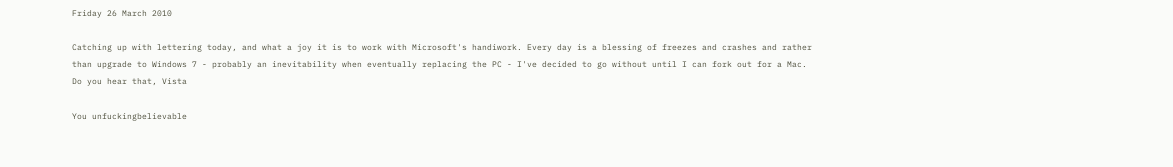Friday 26 March 2010

Catching up with lettering today, and what a joy it is to work with Microsoft's handiwork. Every day is a blessing of freezes and crashes and rather than upgrade to Windows 7 - probably an inevitability when eventually replacing the PC - I've decided to go without until I can fork out for a Mac. Do you hear that, Vista

You unfuckingbelievable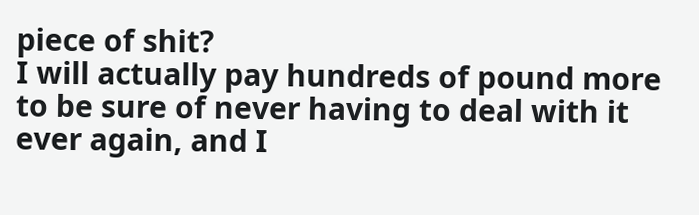piece of shit?
I will actually pay hundreds of pound more to be sure of never having to deal with it ever again, and I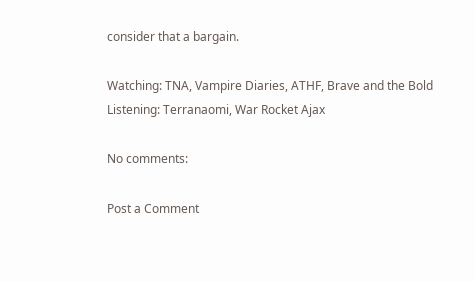consider that a bargain.

Watching: TNA, Vampire Diaries, ATHF, Brave and the Bold
Listening: Terranaomi, War Rocket Ajax

No comments:

Post a Comment